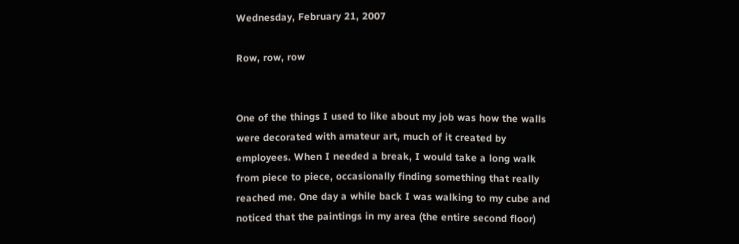Wednesday, February 21, 2007

Row, row, row


One of the things I used to like about my job was how the walls were decorated with amateur art, much of it created by employees. When I needed a break, I would take a long walk from piece to piece, occasionally finding something that really reached me. One day a while back I was walking to my cube and noticed that the paintings in my area (the entire second floor)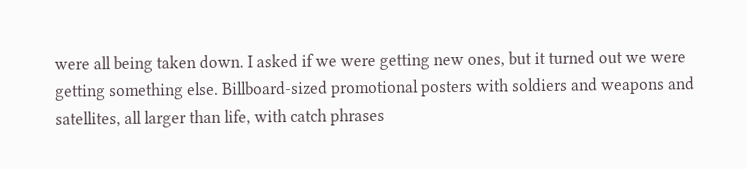were all being taken down. I asked if we were getting new ones, but it turned out we were getting something else. Billboard-sized promotional posters with soldiers and weapons and satellites, all larger than life, with catch phrases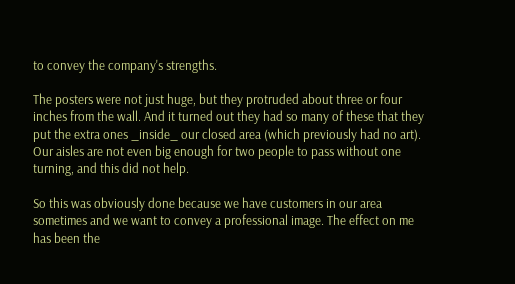to convey the company's strengths.

The posters were not just huge, but they protruded about three or four inches from the wall. And it turned out they had so many of these that they put the extra ones _inside_ our closed area (which previously had no art). Our aisles are not even big enough for two people to pass without one turning, and this did not help.

So this was obviously done because we have customers in our area sometimes and we want to convey a professional image. The effect on me has been the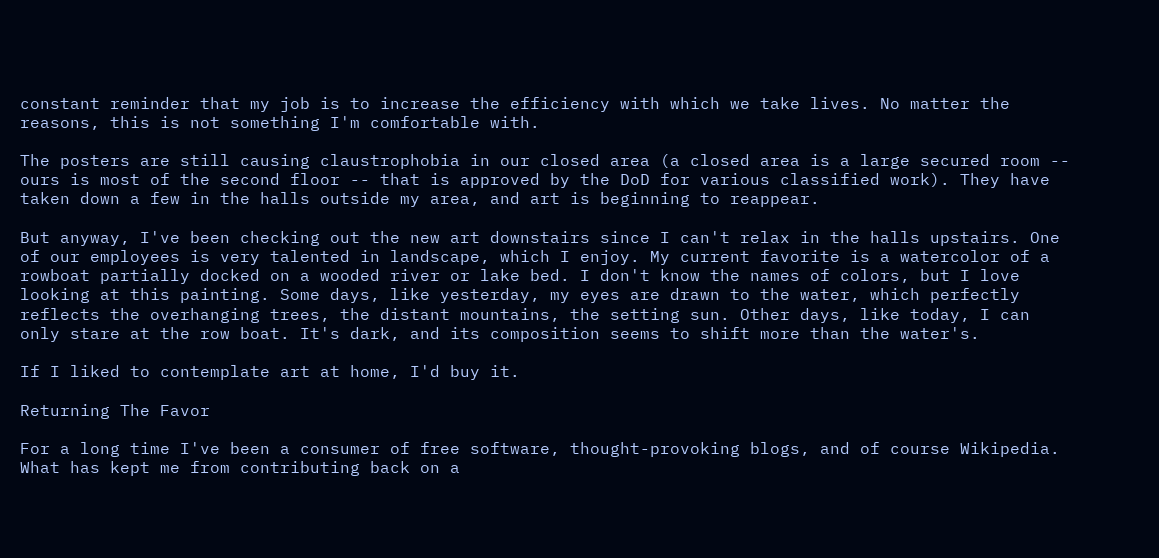constant reminder that my job is to increase the efficiency with which we take lives. No matter the reasons, this is not something I'm comfortable with.

The posters are still causing claustrophobia in our closed area (a closed area is a large secured room -- ours is most of the second floor -- that is approved by the DoD for various classified work). They have taken down a few in the halls outside my area, and art is beginning to reappear.

But anyway, I've been checking out the new art downstairs since I can't relax in the halls upstairs. One of our employees is very talented in landscape, which I enjoy. My current favorite is a watercolor of a rowboat partially docked on a wooded river or lake bed. I don't know the names of colors, but I love looking at this painting. Some days, like yesterday, my eyes are drawn to the water, which perfectly reflects the overhanging trees, the distant mountains, the setting sun. Other days, like today, I can only stare at the row boat. It's dark, and its composition seems to shift more than the water's.

If I liked to contemplate art at home, I'd buy it.

Returning The Favor

For a long time I've been a consumer of free software, thought-provoking blogs, and of course Wikipedia. What has kept me from contributing back on a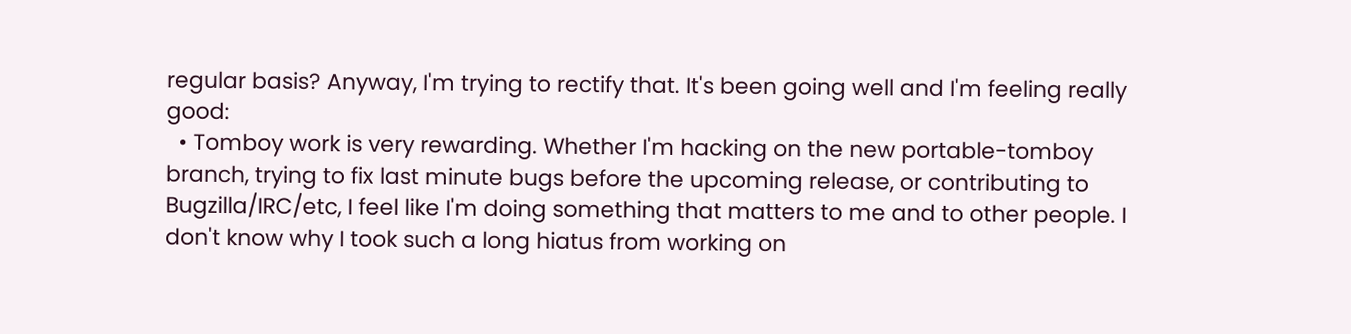regular basis? Anyway, I'm trying to rectify that. It's been going well and I'm feeling really good:
  • Tomboy work is very rewarding. Whether I'm hacking on the new portable-tomboy branch, trying to fix last minute bugs before the upcoming release, or contributing to Bugzilla/IRC/etc, I feel like I'm doing something that matters to me and to other people. I don't know why I took such a long hiatus from working on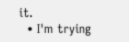it.
  • I'm trying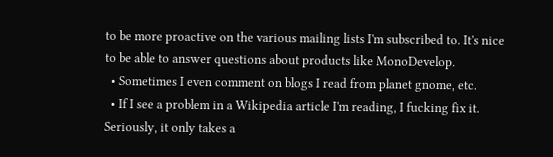to be more proactive on the various mailing lists I'm subscribed to. It's nice to be able to answer questions about products like MonoDevelop.
  • Sometimes I even comment on blogs I read from planet gnome, etc.
  • If I see a problem in a Wikipedia article I'm reading, I fucking fix it. Seriously, it only takes a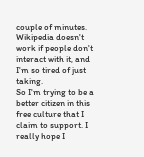couple of minutes. Wikipedia doesn't work if people don't interact with it, and I'm so tired of just taking.
So I'm trying to be a better citizen in this free culture that I claim to support. I really hope I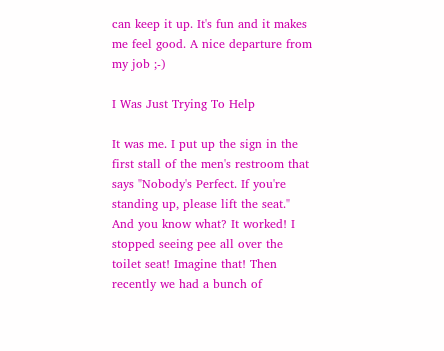can keep it up. It's fun and it makes me feel good. A nice departure from my job ;-)

I Was Just Trying To Help

It was me. I put up the sign in the first stall of the men's restroom that says "Nobody's Perfect. If you're standing up, please lift the seat." And you know what? It worked! I stopped seeing pee all over the toilet seat! Imagine that! Then recently we had a bunch of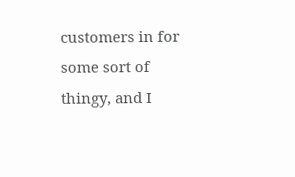customers in for some sort of thingy, and I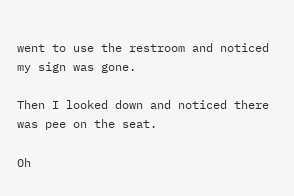went to use the restroom and noticed my sign was gone.

Then I looked down and noticed there was pee on the seat.

Oh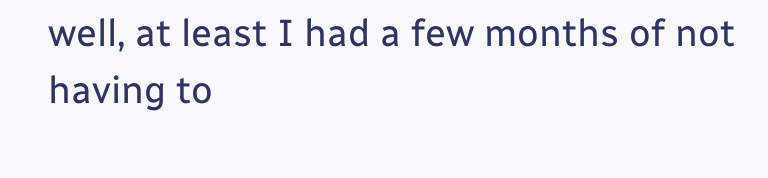well, at least I had a few months of not having to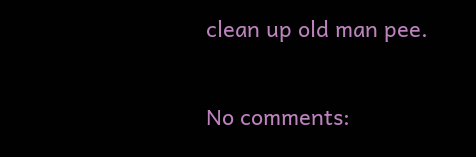clean up old man pee.

No comments: